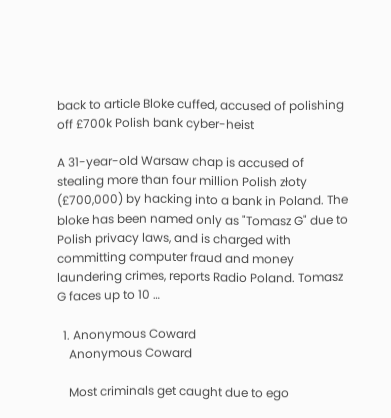back to article Bloke cuffed, accused of polishing off £700k Polish bank cyber-heist

A 31-year-old Warsaw chap is accused of stealing more than four million Polish złoty (£700,000) by hacking into a bank in Poland. The bloke has been named only as "Tomasz G" due to Polish privacy laws, and is charged with committing computer fraud and money laundering crimes, reports Radio Poland. Tomasz G faces up to 10 …

  1. Anonymous Coward
    Anonymous Coward

    Most criminals get caught due to ego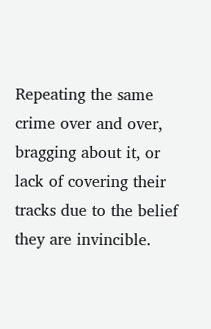Repeating the same crime over and over, bragging about it, or lack of covering their tracks due to the belief they are invincible.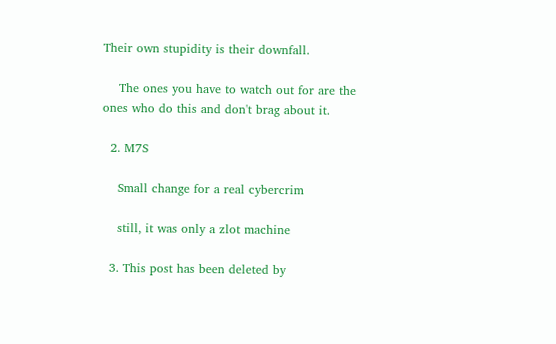Their own stupidity is their downfall.

    The ones you have to watch out for are the ones who do this and don't brag about it.

  2. M7S

    Small change for a real cybercrim

    still, it was only a zlot machine

  3. This post has been deleted by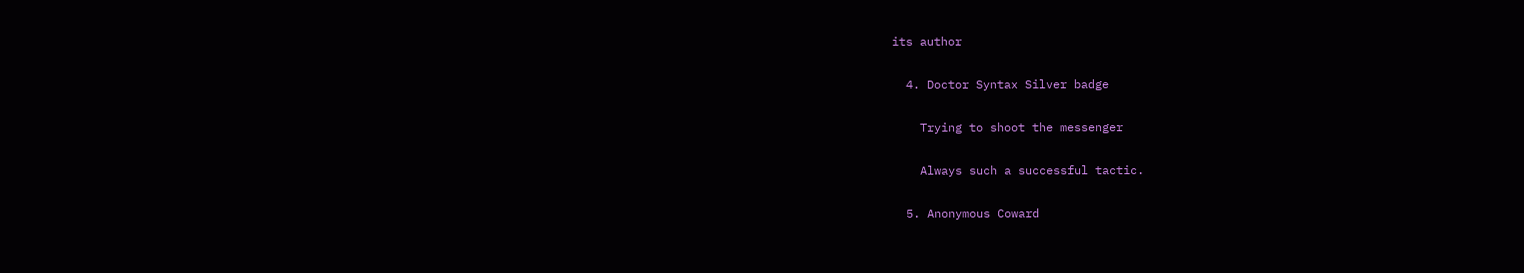its author

  4. Doctor Syntax Silver badge

    Trying to shoot the messenger

    Always such a successful tactic.

  5. Anonymous Coward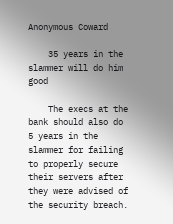Anonymous Coward

    35 years in the slammer will do him good

    The execs at the bank should also do 5 years in the slammer for failing to properly secure their servers after they were advised of the security breach.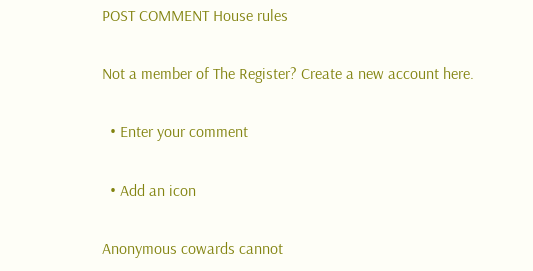POST COMMENT House rules

Not a member of The Register? Create a new account here.

  • Enter your comment

  • Add an icon

Anonymous cowards cannot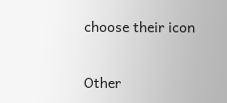choose their icon

Other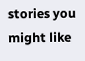stories you might like